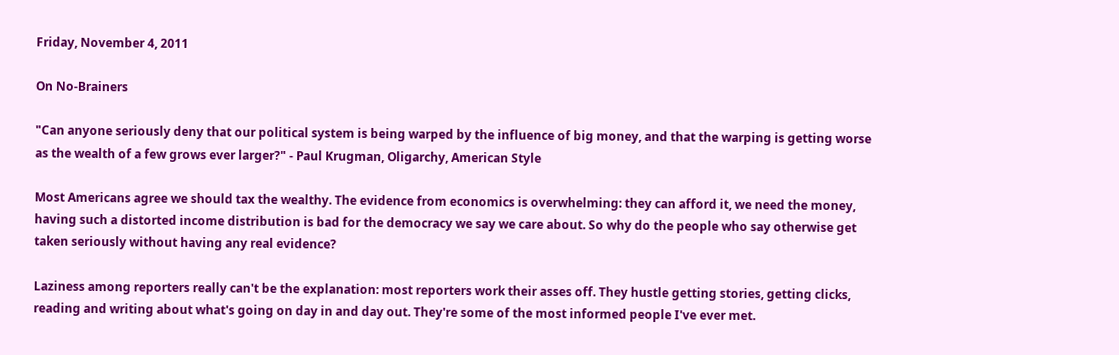Friday, November 4, 2011

On No-Brainers

"Can anyone seriously deny that our political system is being warped by the influence of big money, and that the warping is getting worse as the wealth of a few grows ever larger?" - Paul Krugman, Oligarchy, American Style

Most Americans agree we should tax the wealthy. The evidence from economics is overwhelming: they can afford it, we need the money, having such a distorted income distribution is bad for the democracy we say we care about. So why do the people who say otherwise get taken seriously without having any real evidence?

Laziness among reporters really can't be the explanation: most reporters work their asses off. They hustle getting stories, getting clicks, reading and writing about what's going on day in and day out. They're some of the most informed people I've ever met.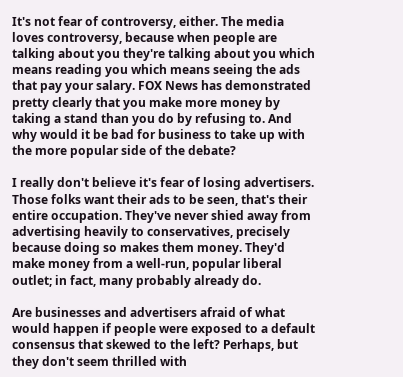It's not fear of controversy, either. The media loves controversy, because when people are talking about you they're talking about you which means reading you which means seeing the ads that pay your salary. FOX News has demonstrated pretty clearly that you make more money by taking a stand than you do by refusing to. And why would it be bad for business to take up with the more popular side of the debate?

I really don't believe it's fear of losing advertisers. Those folks want their ads to be seen, that's their entire occupation. They've never shied away from advertising heavily to conservatives, precisely because doing so makes them money. They'd make money from a well-run, popular liberal outlet; in fact, many probably already do.

Are businesses and advertisers afraid of what would happen if people were exposed to a default consensus that skewed to the left? Perhaps, but they don't seem thrilled with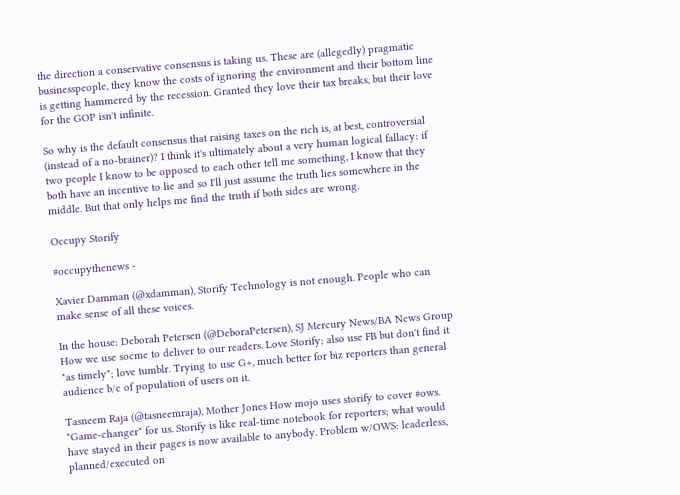the direction a conservative consensus is taking us. These are (allegedly) pragmatic businesspeople, they know the costs of ignoring the environment and their bottom line is getting hammered by the recession. Granted they love their tax breaks, but their love for the GOP isn't infinite.

So why is the default consensus that raising taxes on the rich is, at best, controversial (instead of a no-brainer)? I think it's ultimately about a very human logical fallacy: if two people I know to be opposed to each other tell me something, I know that they both have an incentive to lie and so I'll just assume the truth lies somewhere in the middle. But that only helps me find the truth if both sides are wrong.

Occupy Storify

#occupythenews -

Xavier Damman (@xdamman), Storify Technology is not enough. People who can make sense of all these voices.

In the house: Deborah Petersen (@DeboraPetersen), SJ Mercury News/BA News Group How we use socme to deliver to our readers. Love Storify; also use FB but don't find it "as timely"; love tumblr. Trying to use G+, much better for biz reporters than general audience b/c of population of users on it.

Tasneem Raja (@tasneemraja), Mother Jones How mojo uses storify to cover #ows. "Game-changer" for us. Storify is like real-time notebook for reporters; what would have stayed in their pages is now available to anybody. Problem w/OWS: leaderless, planned/executed on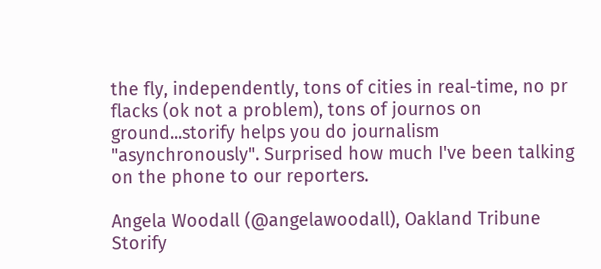the fly, independently, tons of cities in real-time, no pr flacks (ok not a problem), tons of journos on ground...storify helps you do journalism "asynchronously". Surprised how much I've been talking on the phone to our reporters.

Angela Woodall (@angelawoodall), Oakland Tribune Storify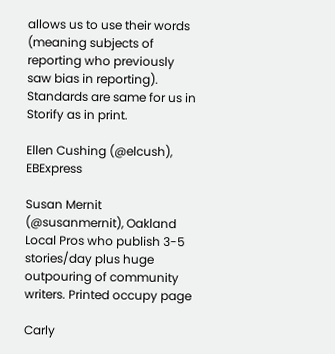allows us to use their words (meaning subjects of reporting who previously saw bias in reporting). Standards are same for us in Storify as in print.

Ellen Cushing (@elcush), EBExpress

Susan Mernit (@susanmernit), Oakland Local Pros who publish 3-5 stories/day plus huge outpouring of community writers. Printed occupy page

Carly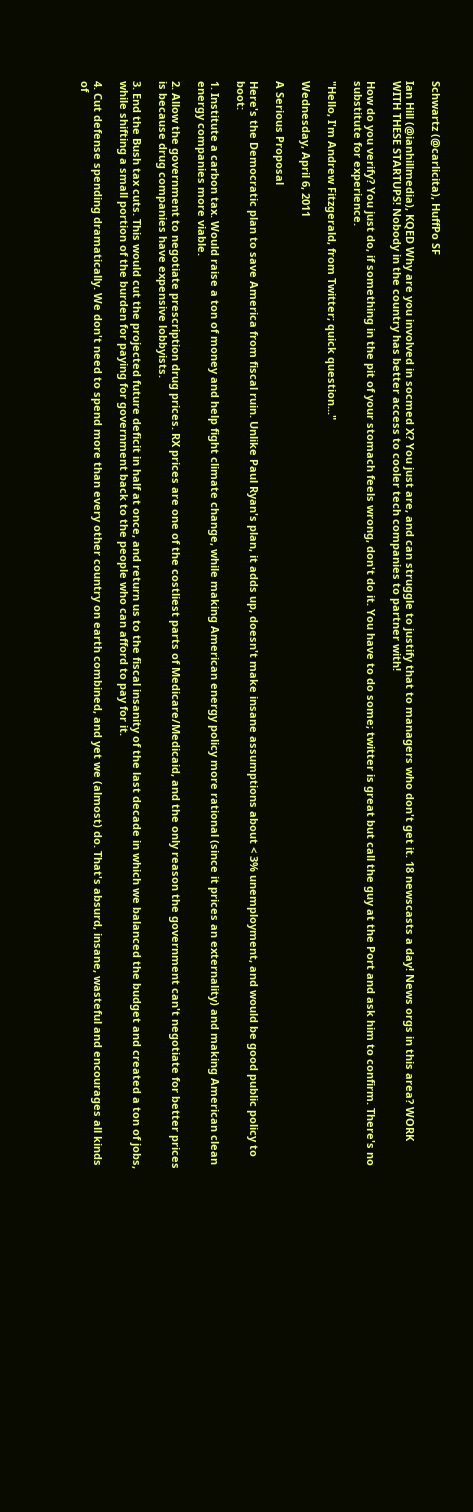Schwartz (@carlicita), HuffPo SF

Ian Hill (@ianhillmedia), KQED Why are you involved in socmed X? You just are, and can struggle to justify that to managers who don't get it. 18 newscasts a day! News orgs in this area? WORK WITH THESE STARTUPS! Nobody in the country has better access to cooler tech companies to partner with!

How do you verify? You just do, if something in the pit of your stomach feels wrong, don't do it. You have to do some; twitter is great but call the guy at the Port and ask him to confirm. There's no substitute for experience.

"Hello, I'm Andrew Fitzgerald, from Twitter; quick question..."

Wednesday, April 6, 2011

A Serious Proposal

Here's the Democratic plan to save America from fiscal ruin. Unlike Paul Ryan's plan, it adds up, doesn't make insane assumptions about < 3% unemployment, and would be good public policy to boot:

1. Institute a carbon tax. Would raise a ton of money and help fight climate change, while making American energy policy more rational (since it prices an externality) and making American clean energy companies more viable.

2. Allow the government to negotiate prescription drug prices. RX prices are one of the costliest parts of Medicare/Medicaid, and the only reason the government can't negotiate for better prices is because drug companies have expensive lobbyists.

3. End the Bush tax cuts. This would cut the projected future deficit in half at once, and return us to the fiscal insanity of the last decade in which we balanced the budget and created a ton of jobs, while shifting a small portion of the burden for paying for government back to the people who can afford to pay for it.

4. Cut defense spending dramatically. We don't need to spend more than every other country on earth combined, and yet we (almost) do. That's absurd, insane, wasteful and encourages all kinds of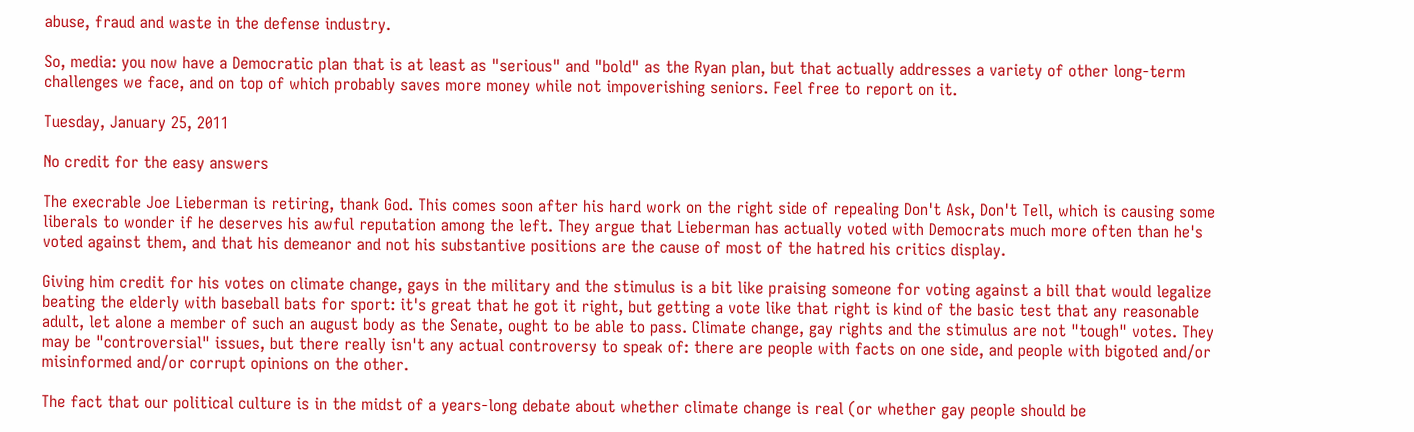abuse, fraud and waste in the defense industry.

So, media: you now have a Democratic plan that is at least as "serious" and "bold" as the Ryan plan, but that actually addresses a variety of other long-term challenges we face, and on top of which probably saves more money while not impoverishing seniors. Feel free to report on it.

Tuesday, January 25, 2011

No credit for the easy answers

The execrable Joe Lieberman is retiring, thank God. This comes soon after his hard work on the right side of repealing Don't Ask, Don't Tell, which is causing some liberals to wonder if he deserves his awful reputation among the left. They argue that Lieberman has actually voted with Democrats much more often than he's voted against them, and that his demeanor and not his substantive positions are the cause of most of the hatred his critics display.

Giving him credit for his votes on climate change, gays in the military and the stimulus is a bit like praising someone for voting against a bill that would legalize beating the elderly with baseball bats for sport: it's great that he got it right, but getting a vote like that right is kind of the basic test that any reasonable adult, let alone a member of such an august body as the Senate, ought to be able to pass. Climate change, gay rights and the stimulus are not "tough" votes. They may be "controversial" issues, but there really isn't any actual controversy to speak of: there are people with facts on one side, and people with bigoted and/or misinformed and/or corrupt opinions on the other.

The fact that our political culture is in the midst of a years-long debate about whether climate change is real (or whether gay people should be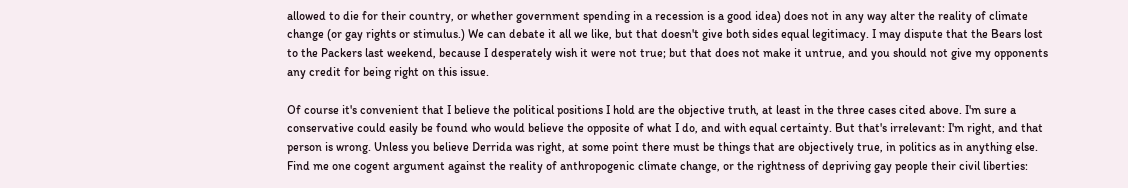allowed to die for their country, or whether government spending in a recession is a good idea) does not in any way alter the reality of climate change (or gay rights or stimulus.) We can debate it all we like, but that doesn't give both sides equal legitimacy. I may dispute that the Bears lost to the Packers last weekend, because I desperately wish it were not true; but that does not make it untrue, and you should not give my opponents any credit for being right on this issue.

Of course it's convenient that I believe the political positions I hold are the objective truth, at least in the three cases cited above. I'm sure a conservative could easily be found who would believe the opposite of what I do, and with equal certainty. But that's irrelevant: I'm right, and that person is wrong. Unless you believe Derrida was right, at some point there must be things that are objectively true, in politics as in anything else. Find me one cogent argument against the reality of anthropogenic climate change, or the rightness of depriving gay people their civil liberties: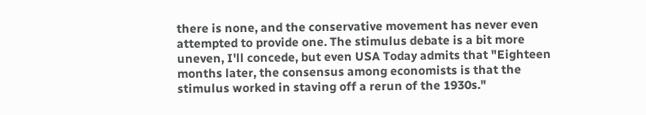there is none, and the conservative movement has never even attempted to provide one. The stimulus debate is a bit more uneven, I'll concede, but even USA Today admits that "Eighteen months later, the consensus among economists is that the stimulus worked in staving off a rerun of the 1930s."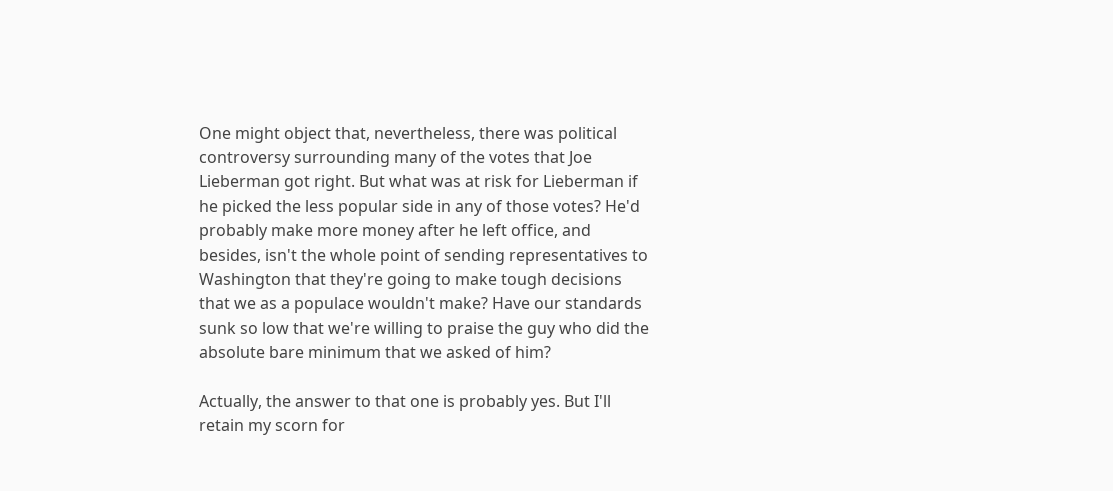One might object that, nevertheless, there was political controversy surrounding many of the votes that Joe Lieberman got right. But what was at risk for Lieberman if he picked the less popular side in any of those votes? He'd probably make more money after he left office, and besides, isn't the whole point of sending representatives to Washington that they're going to make tough decisions that we as a populace wouldn't make? Have our standards sunk so low that we're willing to praise the guy who did the absolute bare minimum that we asked of him?

Actually, the answer to that one is probably yes. But I'll retain my scorn for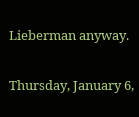Lieberman anyway.

Thursday, January 6,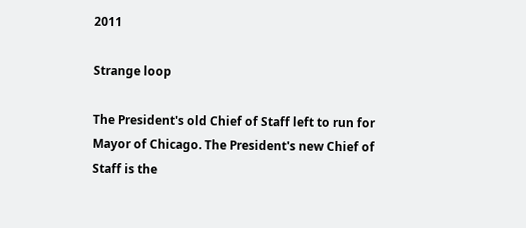2011

Strange loop

The President's old Chief of Staff left to run for Mayor of Chicago. The President's new Chief of Staff is the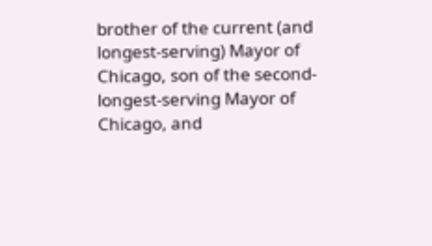brother of the current (and longest-serving) Mayor of Chicago, son of the second-longest-serving Mayor of Chicago, and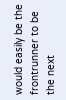would easily be the frontrunner to be the next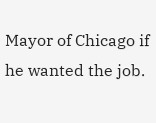Mayor of Chicago if he wanted the job.